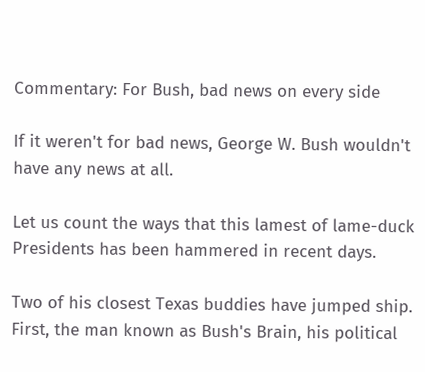Commentary: For Bush, bad news on every side

If it weren't for bad news, George W. Bush wouldn't have any news at all.

Let us count the ways that this lamest of lame-duck Presidents has been hammered in recent days.

Two of his closest Texas buddies have jumped ship. First, the man known as Bush's Brain, his political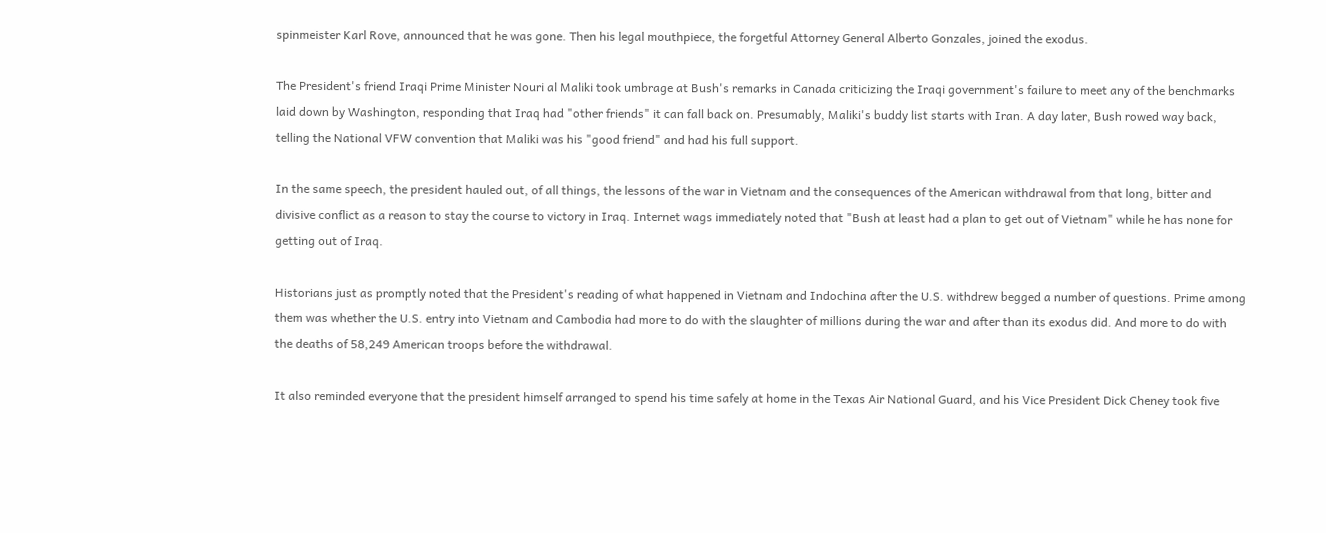spinmeister Karl Rove, announced that he was gone. Then his legal mouthpiece, the forgetful Attorney General Alberto Gonzales, joined the exodus.

The President's friend Iraqi Prime Minister Nouri al Maliki took umbrage at Bush's remarks in Canada criticizing the Iraqi government's failure to meet any of the benchmarks laid down by Washington, responding that Iraq had "other friends" it can fall back on. Presumably, Maliki's buddy list starts with Iran. A day later, Bush rowed way back, telling the National VFW convention that Maliki was his "good friend" and had his full support.

In the same speech, the president hauled out, of all things, the lessons of the war in Vietnam and the consequences of the American withdrawal from that long, bitter and divisive conflict as a reason to stay the course to victory in Iraq. Internet wags immediately noted that "Bush at least had a plan to get out of Vietnam" while he has none for getting out of Iraq.

Historians just as promptly noted that the President's reading of what happened in Vietnam and Indochina after the U.S. withdrew begged a number of questions. Prime among them was whether the U.S. entry into Vietnam and Cambodia had more to do with the slaughter of millions during the war and after than its exodus did. And more to do with the deaths of 58,249 American troops before the withdrawal.

It also reminded everyone that the president himself arranged to spend his time safely at home in the Texas Air National Guard, and his Vice President Dick Cheney took five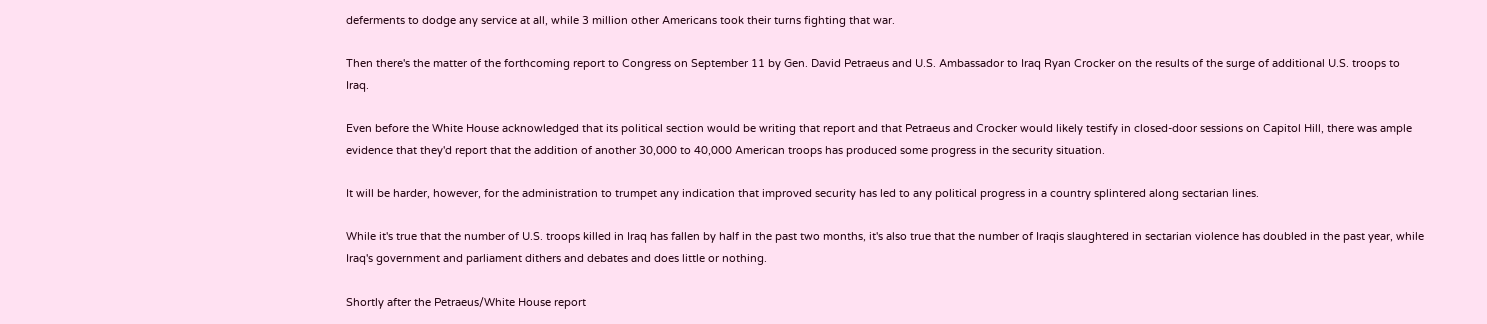deferments to dodge any service at all, while 3 million other Americans took their turns fighting that war.

Then there's the matter of the forthcoming report to Congress on September 11 by Gen. David Petraeus and U.S. Ambassador to Iraq Ryan Crocker on the results of the surge of additional U.S. troops to Iraq.

Even before the White House acknowledged that its political section would be writing that report and that Petraeus and Crocker would likely testify in closed-door sessions on Capitol Hill, there was ample evidence that they'd report that the addition of another 30,000 to 40,000 American troops has produced some progress in the security situation.

It will be harder, however, for the administration to trumpet any indication that improved security has led to any political progress in a country splintered along sectarian lines.

While it's true that the number of U.S. troops killed in Iraq has fallen by half in the past two months, it's also true that the number of Iraqis slaughtered in sectarian violence has doubled in the past year, while Iraq's government and parliament dithers and debates and does little or nothing.

Shortly after the Petraeus/White House report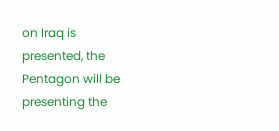on Iraq is presented, the Pentagon will be presenting the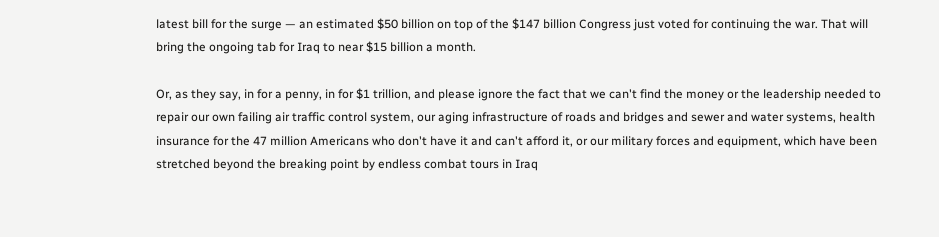latest bill for the surge — an estimated $50 billion on top of the $147 billion Congress just voted for continuing the war. That will bring the ongoing tab for Iraq to near $15 billion a month.

Or, as they say, in for a penny, in for $1 trillion, and please ignore the fact that we can't find the money or the leadership needed to repair our own failing air traffic control system, our aging infrastructure of roads and bridges and sewer and water systems, health insurance for the 47 million Americans who don't have it and can't afford it, or our military forces and equipment, which have been stretched beyond the breaking point by endless combat tours in Iraq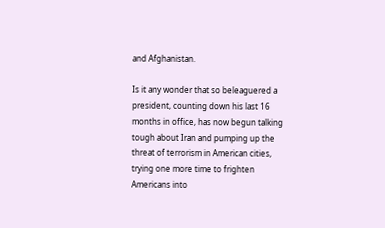and Afghanistan.

Is it any wonder that so beleaguered a president, counting down his last 16 months in office, has now begun talking tough about Iran and pumping up the threat of terrorism in American cities, trying one more time to frighten Americans into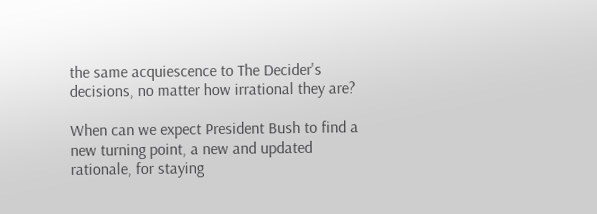the same acquiescence to The Decider's decisions, no matter how irrational they are?

When can we expect President Bush to find a new turning point, a new and updated rationale, for staying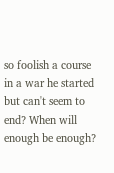so foolish a course in a war he started but can't seem to end? When will enough be enough?